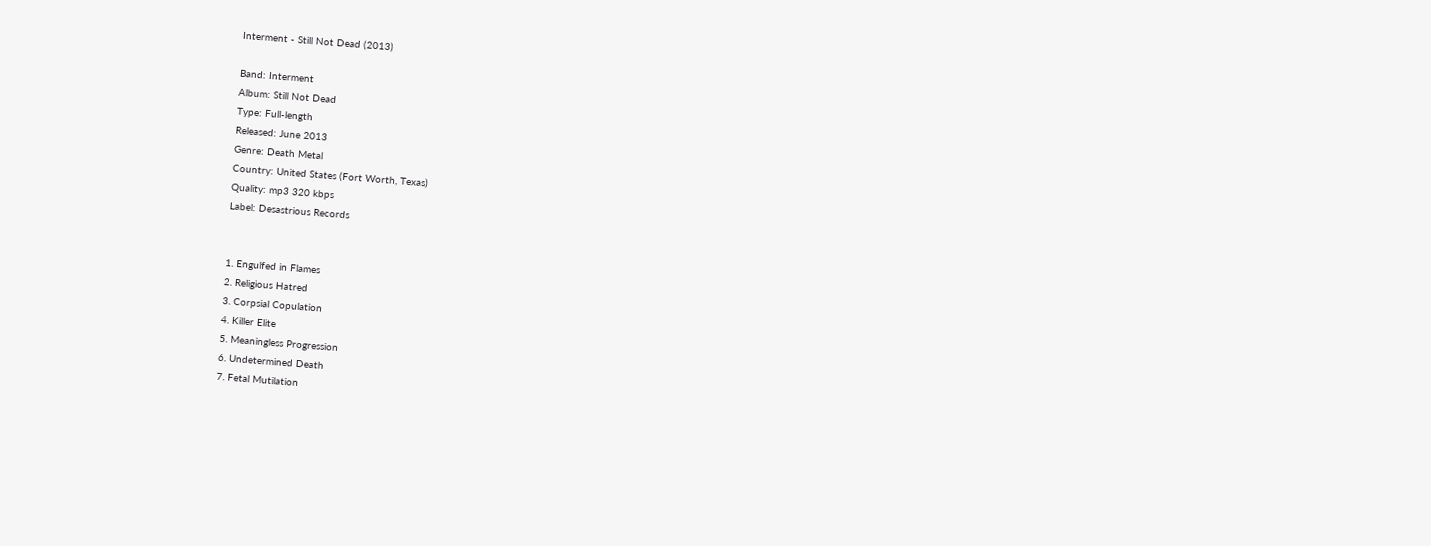Interment - Still Not Dead (2013)

Band: Interment
Album: Still Not Dead
Type: Full-length
Released: June 2013
Genre: Death Metal
Country: United States (Fort Worth, Texas)
Quality: mp3 320 kbps
Label: Desastrious Records


1. Engulfed in Flames
2. Religious Hatred
3. Corpsial Copulation
4. Killer Elite
5. Meaningless Progression
6. Undetermined Death
7. Fetal Mutilation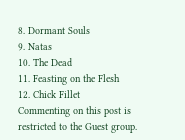8. Dormant Souls
9. Natas
10. The Dead
11. Feasting on the Flesh
12. Chick Fillet
Commenting on this post is restricted to the Guest group.